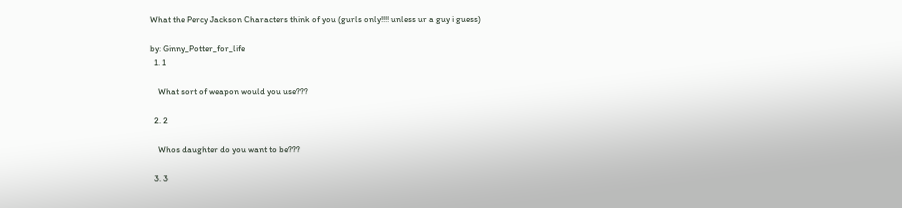What the Percy Jackson Characters think of you (gurls only!!!! unless ur a guy i guess)

by: Ginny_Potter_for_life
  1. 1

    What sort of weapon would you use???

  2. 2

    Whos daughter do you want to be???

  3. 3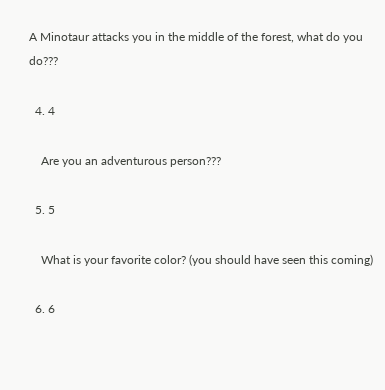A Minotaur attacks you in the middle of the forest, what do you do???

  4. 4

    Are you an adventurous person???

  5. 5

    What is your favorite color? (you should have seen this coming)

  6. 6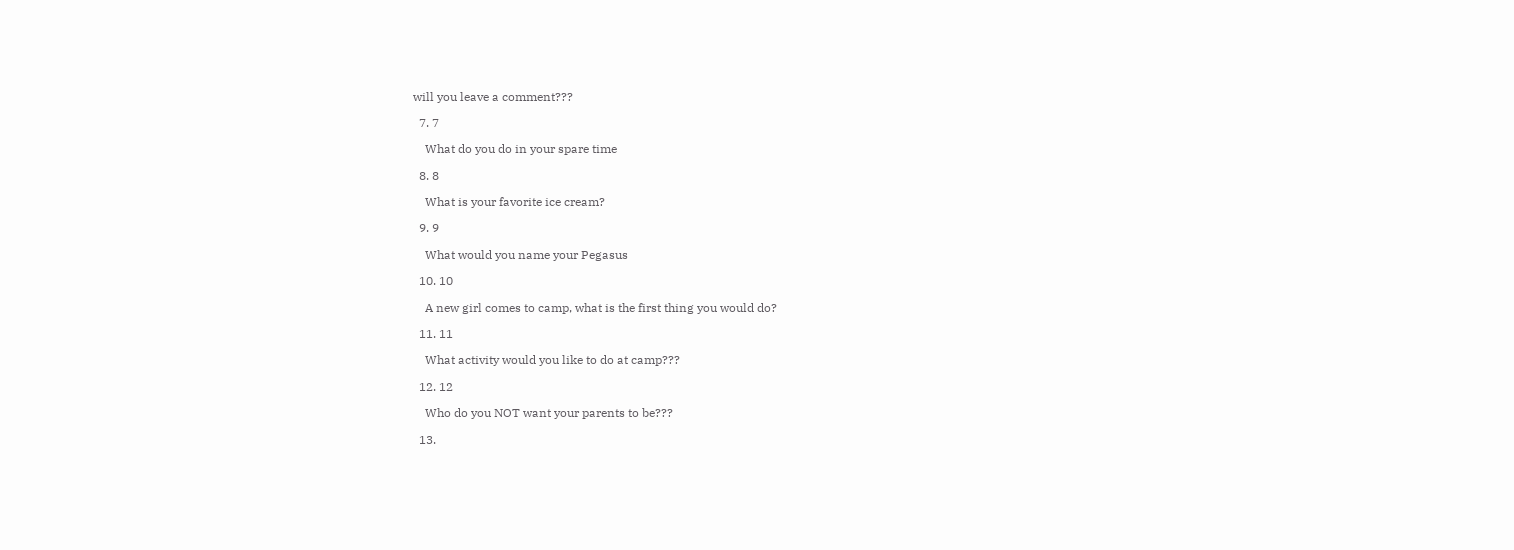will you leave a comment???

  7. 7

    What do you do in your spare time

  8. 8

    What is your favorite ice cream?

  9. 9

    What would you name your Pegasus

  10. 10

    A new girl comes to camp, what is the first thing you would do?

  11. 11

    What activity would you like to do at camp???

  12. 12

    Who do you NOT want your parents to be???

  13.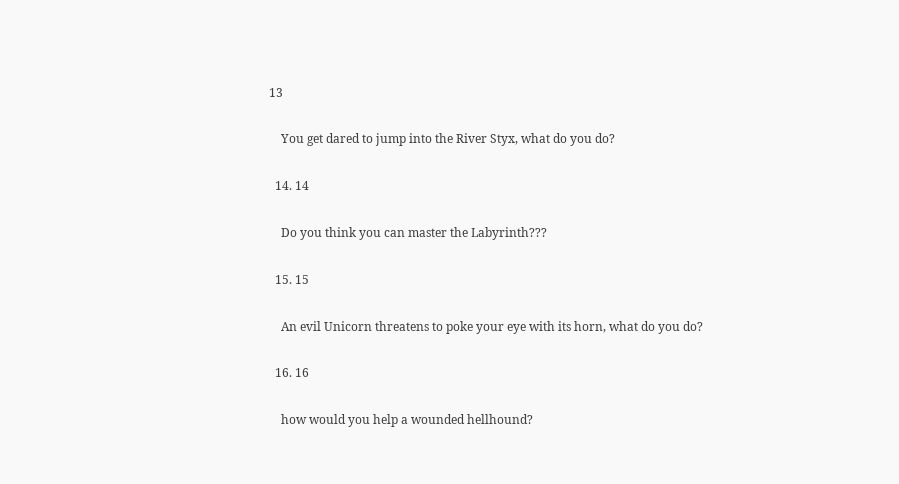13

    You get dared to jump into the River Styx, what do you do?

  14. 14

    Do you think you can master the Labyrinth???

  15. 15

    An evil Unicorn threatens to poke your eye with its horn, what do you do?

  16. 16

    how would you help a wounded hellhound?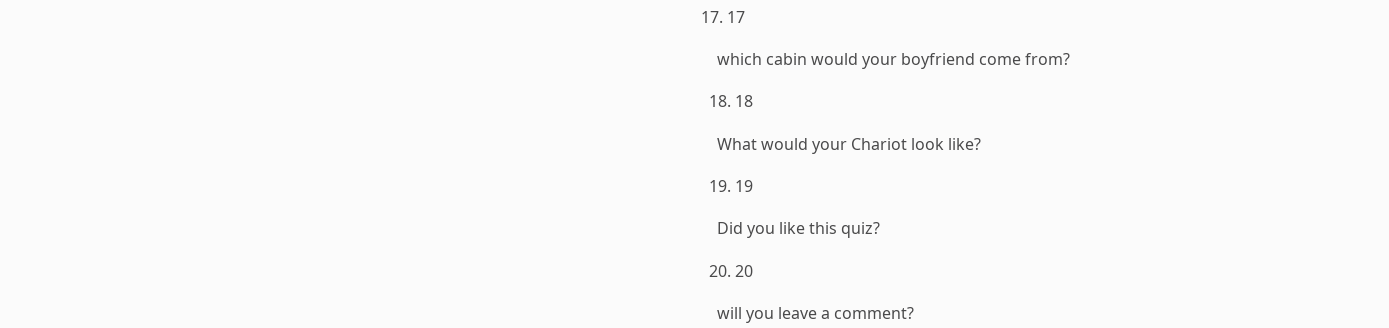17. 17

    which cabin would your boyfriend come from?

  18. 18

    What would your Chariot look like?

  19. 19

    Did you like this quiz?

  20. 20

    will you leave a comment?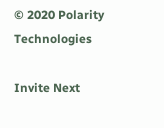© 2020 Polarity Technologies

Invite Next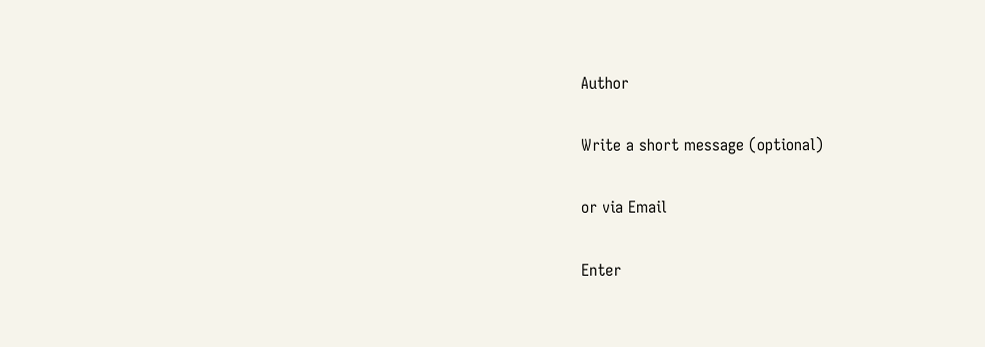Author

Write a short message (optional)

or via Email

Enter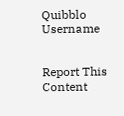Quibblo Username


Report This Content